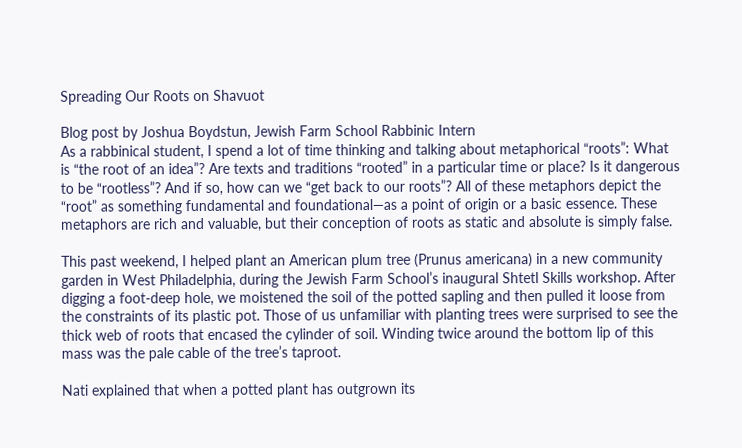Spreading Our Roots on Shavuot

Blog post by Joshua Boydstun, Jewish Farm School Rabbinic Intern
As a rabbinical student, I spend a lot of time thinking and talking about metaphorical “roots”: What is “the root of an idea”? Are texts and traditions “rooted” in a particular time or place? Is it dangerous to be “rootless”? And if so, how can we “get back to our roots”? All of these metaphors depict the “root” as something fundamental and foundational—as a point of origin or a basic essence. These metaphors are rich and valuable, but their conception of roots as static and absolute is simply false.

This past weekend, I helped plant an American plum tree (Prunus americana) in a new community garden in West Philadelphia, during the Jewish Farm School’s inaugural Shtetl Skills workshop. After digging a foot-deep hole, we moistened the soil of the potted sapling and then pulled it loose from the constraints of its plastic pot. Those of us unfamiliar with planting trees were surprised to see the thick web of roots that encased the cylinder of soil. Winding twice around the bottom lip of this mass was the pale cable of the tree’s taproot.

Nati explained that when a potted plant has outgrown its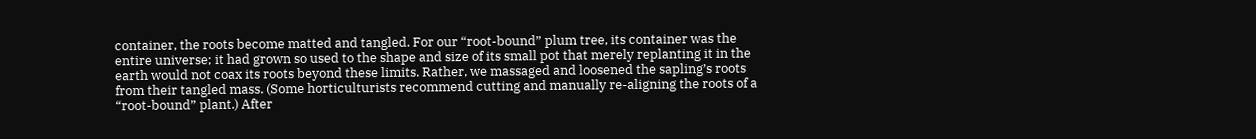container, the roots become matted and tangled. For our “root-bound” plum tree, its container was the entire universe; it had grown so used to the shape and size of its small pot that merely replanting it in the earth would not coax its roots beyond these limits. Rather, we massaged and loosened the sapling’s roots from their tangled mass. (Some horticulturists recommend cutting and manually re-aligning the roots of a “root-bound” plant.) After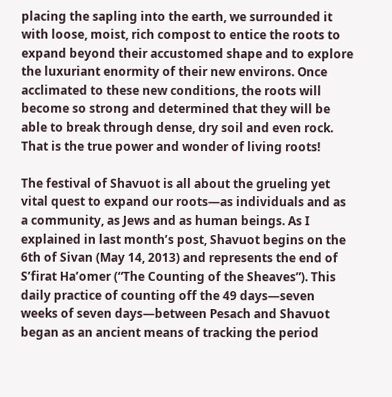placing the sapling into the earth, we surrounded it with loose, moist, rich compost to entice the roots to expand beyond their accustomed shape and to explore the luxuriant enormity of their new environs. Once acclimated to these new conditions, the roots will become so strong and determined that they will be able to break through dense, dry soil and even rock. That is the true power and wonder of living roots!

The festival of Shavuot is all about the grueling yet vital quest to expand our roots—as individuals and as a community, as Jews and as human beings. As I explained in last month’s post, Shavuot begins on the 6th of Sivan (May 14, 2013) and represents the end of S’firat Ha’omer (“The Counting of the Sheaves”). This daily practice of counting off the 49 days—seven weeks of seven days—between Pesach and Shavuot began as an ancient means of tracking the period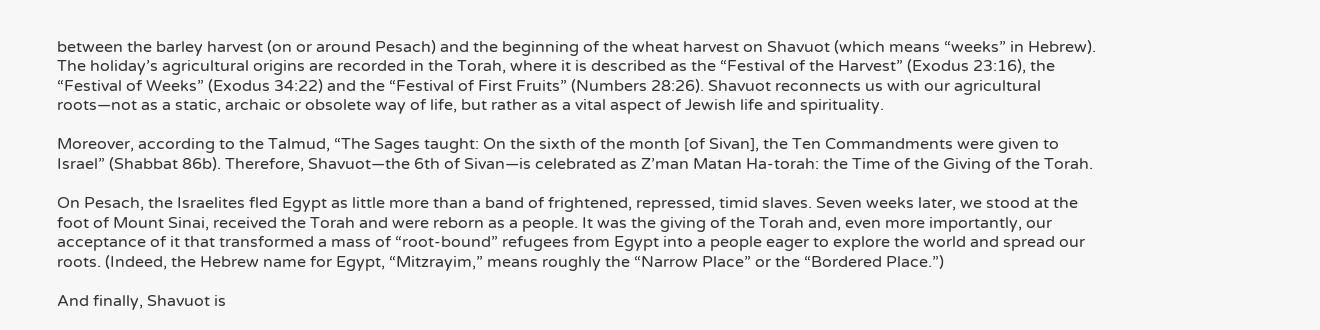between the barley harvest (on or around Pesach) and the beginning of the wheat harvest on Shavuot (which means “weeks” in Hebrew). The holiday’s agricultural origins are recorded in the Torah, where it is described as the “Festival of the Harvest” (Exodus 23:16), the “Festival of Weeks” (Exodus 34:22) and the “Festival of First Fruits” (Numbers 28:26). Shavuot reconnects us with our agricultural roots—not as a static, archaic or obsolete way of life, but rather as a vital aspect of Jewish life and spirituality.

Moreover, according to the Talmud, “The Sages taught: On the sixth of the month [of Sivan], the Ten Commandments were given to Israel” (Shabbat 86b). Therefore, Shavuot—the 6th of Sivan—is celebrated as Z’man Matan Ha-torah: the Time of the Giving of the Torah.

On Pesach, the Israelites fled Egypt as little more than a band of frightened, repressed, timid slaves. Seven weeks later, we stood at the foot of Mount Sinai, received the Torah and were reborn as a people. It was the giving of the Torah and, even more importantly, our acceptance of it that transformed a mass of “root-bound” refugees from Egypt into a people eager to explore the world and spread our roots. (Indeed, the Hebrew name for Egypt, “Mitzrayim,” means roughly the “Narrow Place” or the “Bordered Place.”)

And finally, Shavuot is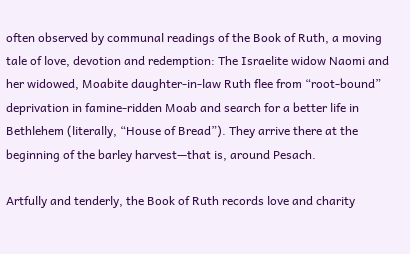often observed by communal readings of the Book of Ruth, a moving tale of love, devotion and redemption: The Israelite widow Naomi and her widowed, Moabite daughter-in-law Ruth flee from “root-bound” deprivation in famine-ridden Moab and search for a better life in Bethlehem (literally, “House of Bread”). They arrive there at the beginning of the barley harvest—that is, around Pesach.

Artfully and tenderly, the Book of Ruth records love and charity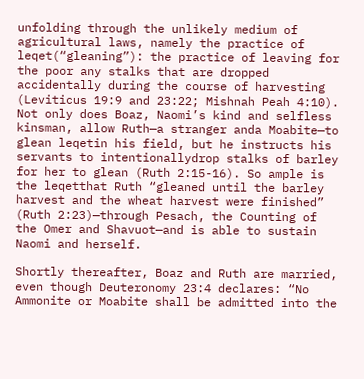unfolding through the unlikely medium of agricultural laws, namely the practice of leqet(“gleaning”): the practice of leaving for the poor any stalks that are dropped accidentally during the course of harvesting (Leviticus 19:9 and 23:22; Mishnah Peah 4:10). Not only does Boaz, Naomi’s kind and selfless kinsman, allow Ruth—a stranger anda Moabite—to glean leqetin his field, but he instructs his servants to intentionallydrop stalks of barley for her to glean (Ruth 2:15-16). So ample is the leqetthat Ruth “gleaned until the barley harvest and the wheat harvest were finished” (Ruth 2:23)—through Pesach, the Counting of the Omer and Shavuot—and is able to sustain Naomi and herself.

Shortly thereafter, Boaz and Ruth are married, even though Deuteronomy 23:4 declares: “No Ammonite or Moabite shall be admitted into the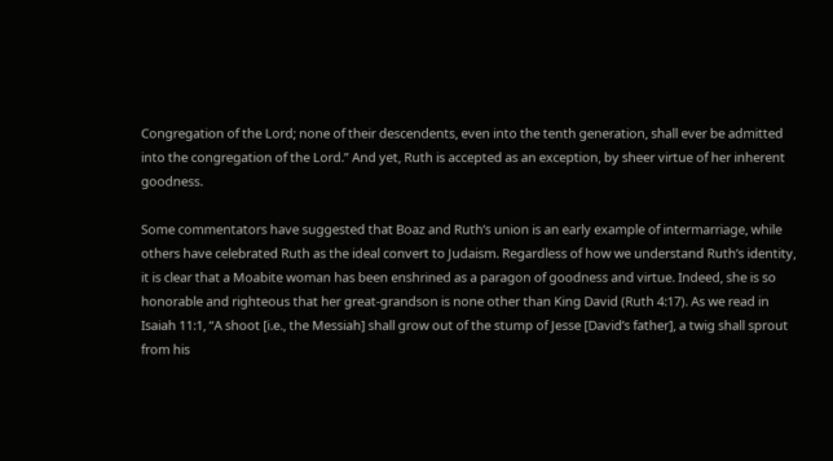Congregation of the Lord; none of their descendents, even into the tenth generation, shall ever be admitted into the congregation of the Lord.” And yet, Ruth is accepted as an exception, by sheer virtue of her inherent goodness.

Some commentators have suggested that Boaz and Ruth’s union is an early example of intermarriage, while others have celebrated Ruth as the ideal convert to Judaism. Regardless of how we understand Ruth’s identity, it is clear that a Moabite woman has been enshrined as a paragon of goodness and virtue. Indeed, she is so honorable and righteous that her great-grandson is none other than King David (Ruth 4:17). As we read in Isaiah 11:1, “A shoot [i.e., the Messiah] shall grow out of the stump of Jesse [David’s father], a twig shall sprout from his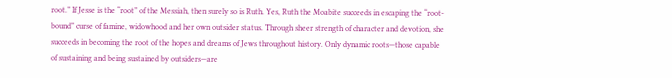root.” If Jesse is the “root” of the Messiah, then surely so is Ruth. Yes, Ruth the Moabite succeeds in escaping the “root-bound” curse of famine, widowhood and her own outsider status. Through sheer strength of character and devotion, she succeeds in becoming the root of the hopes and dreams of Jews throughout history. Only dynamic roots—those capable of sustaining and being sustained by outsiders—are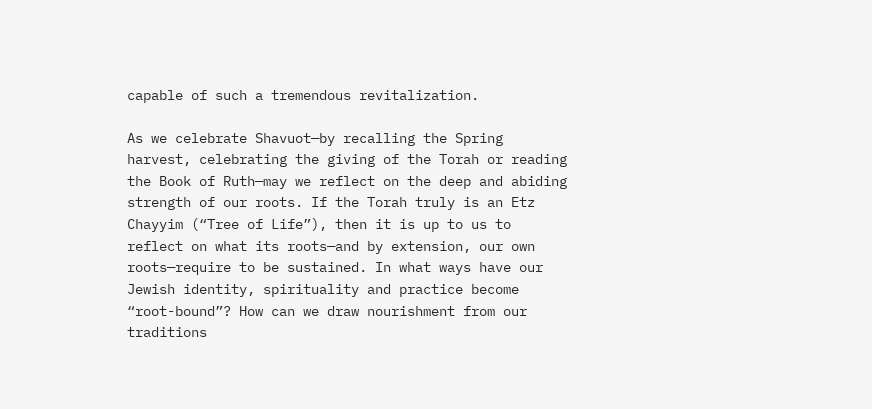capable of such a tremendous revitalization.

As we celebrate Shavuot—by recalling the Spring harvest, celebrating the giving of the Torah or reading the Book of Ruth—may we reflect on the deep and abiding strength of our roots. If the Torah truly is an Etz Chayyim (“Tree of Life”), then it is up to us to reflect on what its roots—and by extension, our own roots—require to be sustained. In what ways have our Jewish identity, spirituality and practice become “root-bound”? How can we draw nourishment from our traditions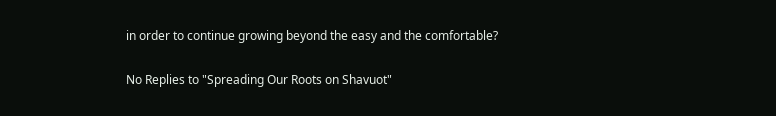in order to continue growing beyond the easy and the comfortable?

No Replies to "Spreading Our Roots on Shavuot"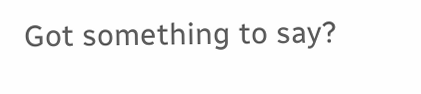Got something to say?